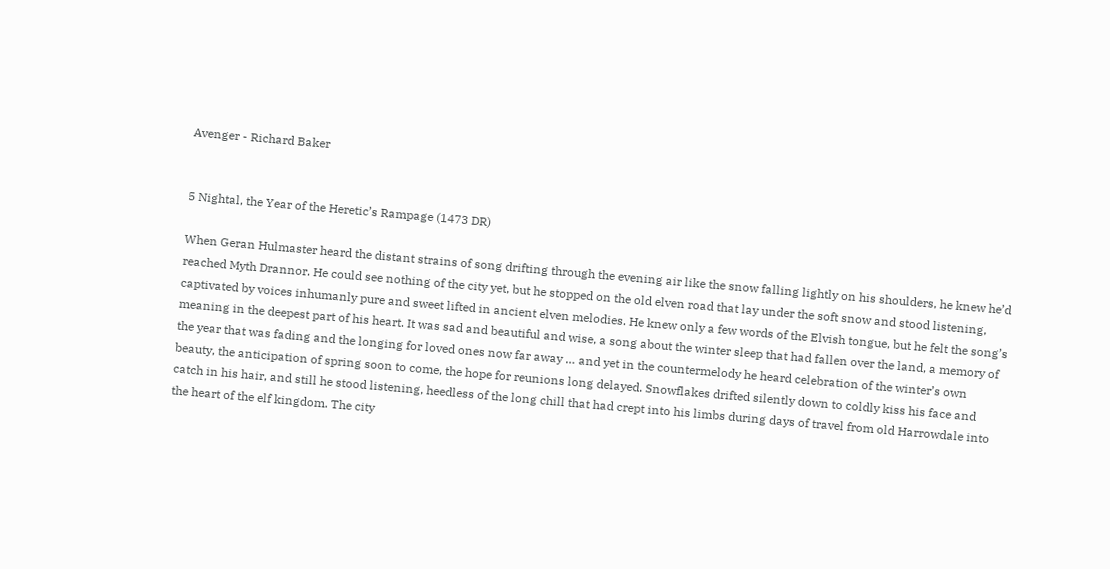Avenger - Richard Baker


5 Nightal, the Year of the Heretic’s Rampage (1473 DR)

When Geran Hulmaster heard the distant strains of song drifting through the evening air like the snow falling lightly on his shoulders, he knew he’d reached Myth Drannor. He could see nothing of the city yet, but he stopped on the old elven road that lay under the soft snow and stood listening, captivated by voices inhumanly pure and sweet lifted in ancient elven melodies. He knew only a few words of the Elvish tongue, but he felt the song’s meaning in the deepest part of his heart. It was sad and beautiful and wise, a song about the winter sleep that had fallen over the land, a memory of the year that was fading and the longing for loved ones now far away … and yet in the countermelody he heard celebration of the winter’s own beauty, the anticipation of spring soon to come, the hope for reunions long delayed. Snowflakes drifted silently down to coldly kiss his face and catch in his hair, and still he stood listening, heedless of the long chill that had crept into his limbs during days of travel from old Harrowdale into the heart of the elf kingdom. The city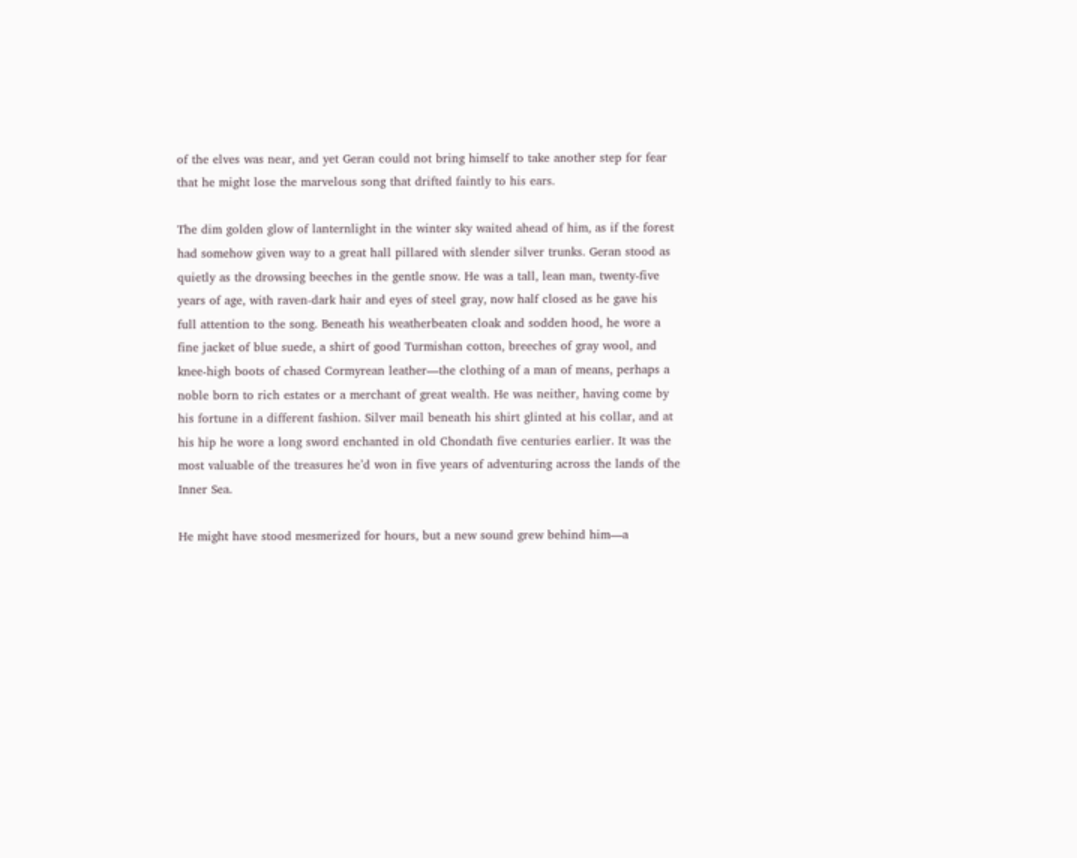of the elves was near, and yet Geran could not bring himself to take another step for fear that he might lose the marvelous song that drifted faintly to his ears.

The dim golden glow of lanternlight in the winter sky waited ahead of him, as if the forest had somehow given way to a great hall pillared with slender silver trunks. Geran stood as quietly as the drowsing beeches in the gentle snow. He was a tall, lean man, twenty-five years of age, with raven-dark hair and eyes of steel gray, now half closed as he gave his full attention to the song. Beneath his weatherbeaten cloak and sodden hood, he wore a fine jacket of blue suede, a shirt of good Turmishan cotton, breeches of gray wool, and knee-high boots of chased Cormyrean leather—the clothing of a man of means, perhaps a noble born to rich estates or a merchant of great wealth. He was neither, having come by his fortune in a different fashion. Silver mail beneath his shirt glinted at his collar, and at his hip he wore a long sword enchanted in old Chondath five centuries earlier. It was the most valuable of the treasures he’d won in five years of adventuring across the lands of the Inner Sea.

He might have stood mesmerized for hours, but a new sound grew behind him—a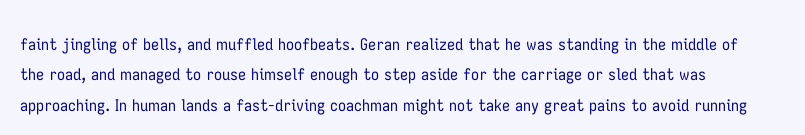faint jingling of bells, and muffled hoofbeats. Geran realized that he was standing in the middle of the road, and managed to rouse himself enough to step aside for the carriage or sled that was approaching. In human lands a fast-driving coachman might not take any great pains to avoid running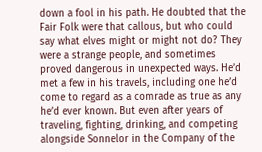down a fool in his path. He doubted that the Fair Folk were that callous, but who could say what elves might or might not do? They were a strange people, and sometimes proved dangerous in unexpected ways. He’d met a few in his travels, including one he’d come to regard as a comrade as true as any he’d ever known. But even after years of traveling, fighting, drinking, and competing alongside Sonnelor in the Company of the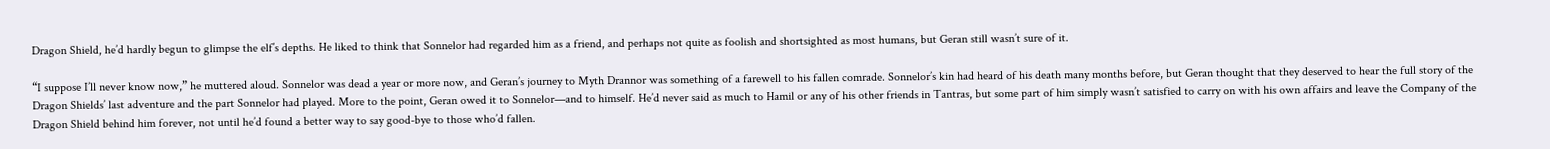Dragon Shield, he’d hardly begun to glimpse the elf’s depths. He liked to think that Sonnelor had regarded him as a friend, and perhaps not quite as foolish and shortsighted as most humans, but Geran still wasn’t sure of it.

“I suppose I’ll never know now,” he muttered aloud. Sonnelor was dead a year or more now, and Geran’s journey to Myth Drannor was something of a farewell to his fallen comrade. Sonnelor’s kin had heard of his death many months before, but Geran thought that they deserved to hear the full story of the Dragon Shields’ last adventure and the part Sonnelor had played. More to the point, Geran owed it to Sonnelor—and to himself. He’d never said as much to Hamil or any of his other friends in Tantras, but some part of him simply wasn’t satisfied to carry on with his own affairs and leave the Company of the Dragon Shield behind him forever, not until he’d found a better way to say good-bye to those who’d fallen.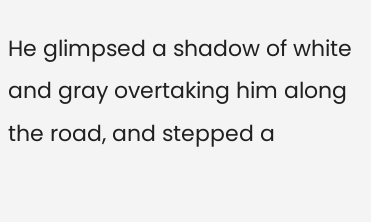He glimpsed a shadow of white and gray overtaking him along the road, and stepped a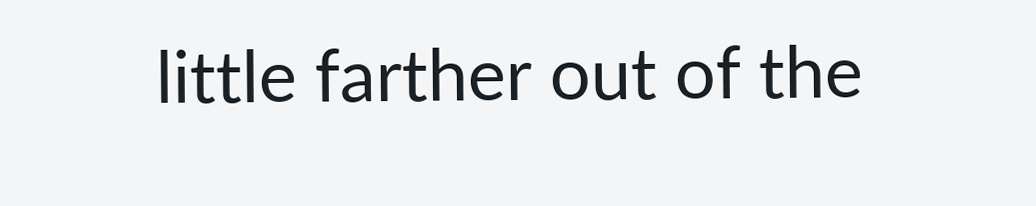little farther out of the